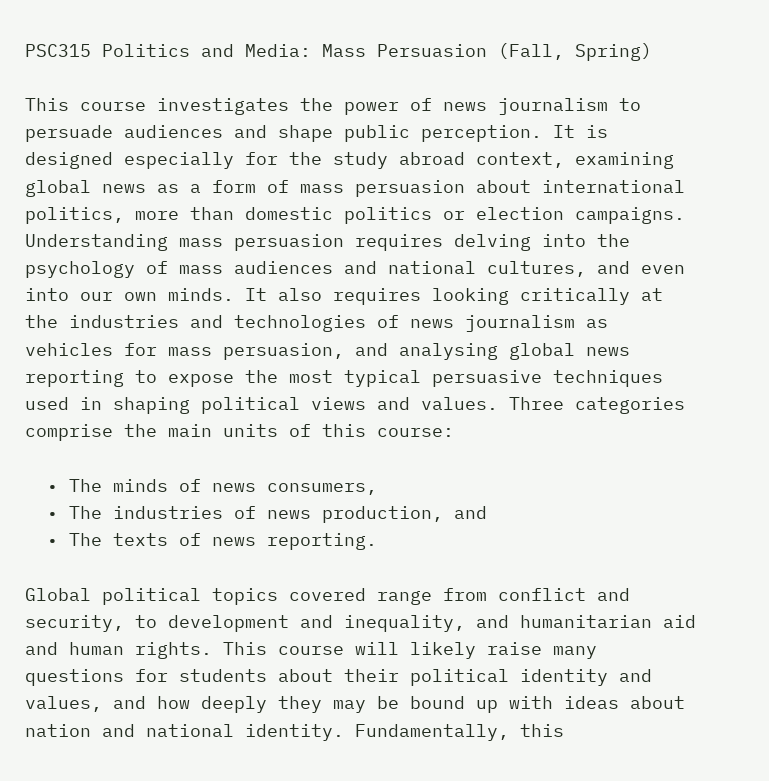PSC315 Politics and Media: Mass Persuasion (Fall, Spring)

This course investigates the power of news journalism to persuade audiences and shape public perception. It is designed especially for the study abroad context, examining global news as a form of mass persuasion about international politics, more than domestic politics or election campaigns. Understanding mass persuasion requires delving into the psychology of mass audiences and national cultures, and even into our own minds. It also requires looking critically at the industries and technologies of news journalism as vehicles for mass persuasion, and analysing global news reporting to expose the most typical persuasive techniques used in shaping political views and values. Three categories comprise the main units of this course:

  • The minds of news consumers,
  • The industries of news production, and
  • The texts of news reporting.

Global political topics covered range from conflict and security, to development and inequality, and humanitarian aid and human rights. This course will likely raise many questions for students about their political identity and values, and how deeply they may be bound up with ideas about nation and national identity. Fundamentally, this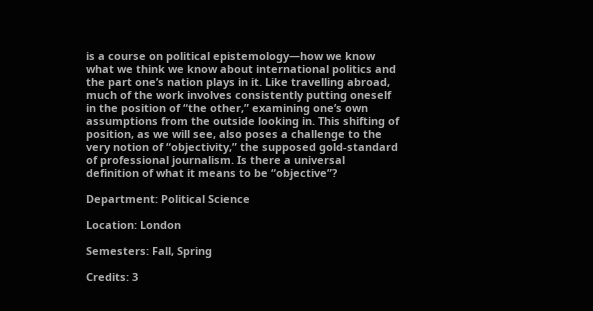is a course on political epistemology—how we know what we think we know about international politics and the part one’s nation plays in it. Like travelling abroad, much of the work involves consistently putting oneself in the position of “the other,” examining one’s own assumptions from the outside looking in. This shifting of position, as we will see, also poses a challenge to the very notion of “objectivity,” the supposed gold-standard of professional journalism. Is there a universal definition of what it means to be “objective”?

Department: Political Science

Location: London

Semesters: Fall, Spring

Credits: 3